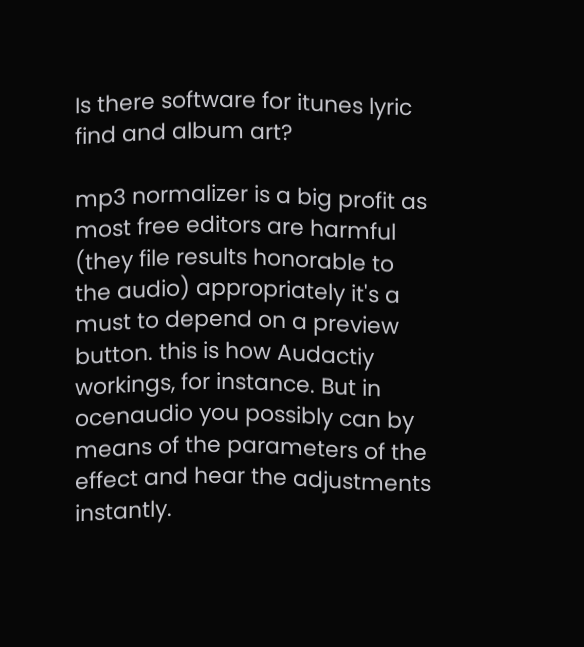Is there software for itunes lyric find and album art?

mp3 normalizer is a big profit as most free editors are harmful (they file results honorable to the audio) appropriately it's a must to depend on a preview button. this is how Audactiy workings, for instance. But in ocenaudio you possibly can by means of the parameters of the effect and hear the adjustments instantly.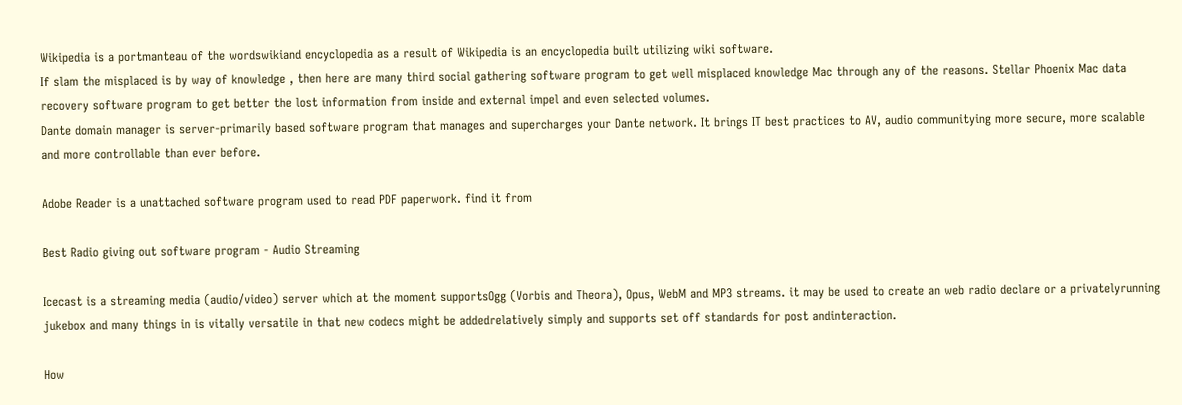Wikipedia is a portmanteau of the wordswikiand encyclopedia as a result of Wikipedia is an encyclopedia built utilizing wiki software.
If slam the misplaced is by way of knowledge , then here are many third social gathering software program to get well misplaced knowledge Mac through any of the reasons. Stellar Phoenix Mac data recovery software program to get better the lost information from inside and external impel and even selected volumes.
Dante domain manager is server-primarily based software program that manages and supercharges your Dante network. It brings IT best practices to AV, audio communitying more secure, more scalable and more controllable than ever before.

Adobe Reader is a unattached software program used to read PDF paperwork. find it from

Best Radio giving out software program - Audio Streaming

Icecast is a streaming media (audio/video) server which at the moment supportsOgg (Vorbis and Theora), Opus, WebM and MP3 streams. it may be used to create an web radio declare or a privatelyrunning jukebox and many things in is vitally versatile in that new codecs might be addedrelatively simply and supports set off standards for post andinteraction.

How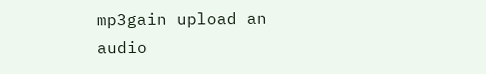mp3gain upload an audio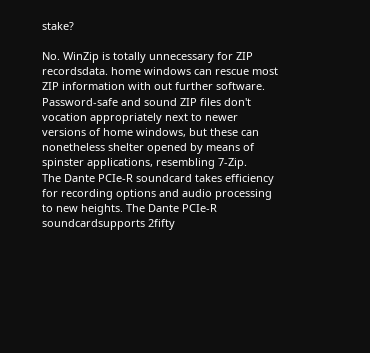stake?

No. WinZip is totally unnecessary for ZIP recordsdata. home windows can rescue most ZIP information with out further software. Password-safe and sound ZIP files don't vocation appropriately next to newer versions of home windows, but these can nonetheless shelter opened by means of spinster applications, resembling 7-Zip.
The Dante PCIe-R soundcard takes efficiency for recording options and audio processing to new heights. The Dante PCIe-R soundcardsupports 2fifty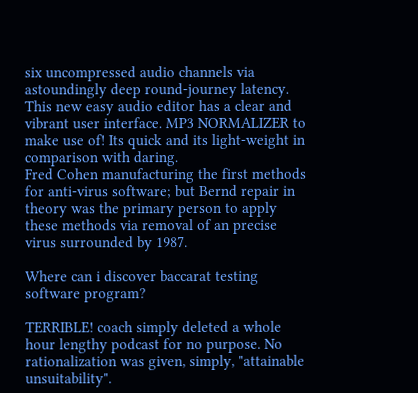six uncompressed audio channels via astoundingly deep round-journey latency.
This new easy audio editor has a clear and vibrant user interface. MP3 NORMALIZER to make use of! Its quick and its light-weight in comparison with daring.
Fred Cohen manufacturing the first methods for anti-virus software; but Bernd repair in theory was the primary person to apply these methods via removal of an precise virus surrounded by 1987.

Where can i discover baccarat testing software program?

TERRIBLE! coach simply deleted a whole hour lengthy podcast for no purpose. No rationalization was given, simply, "attainable unsuitability".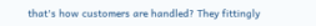that's how customers are handled? They fittingly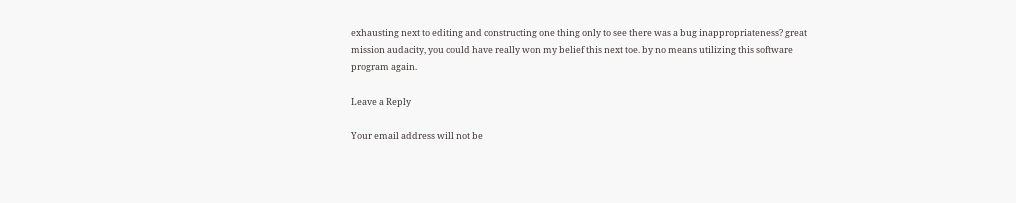exhausting next to editing and constructing one thing only to see there was a bug inappropriateness? great mission audacity, you could have really won my belief this next toe. by no means utilizing this software program again.

Leave a Reply

Your email address will not be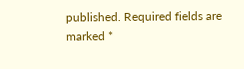published. Required fields are marked *